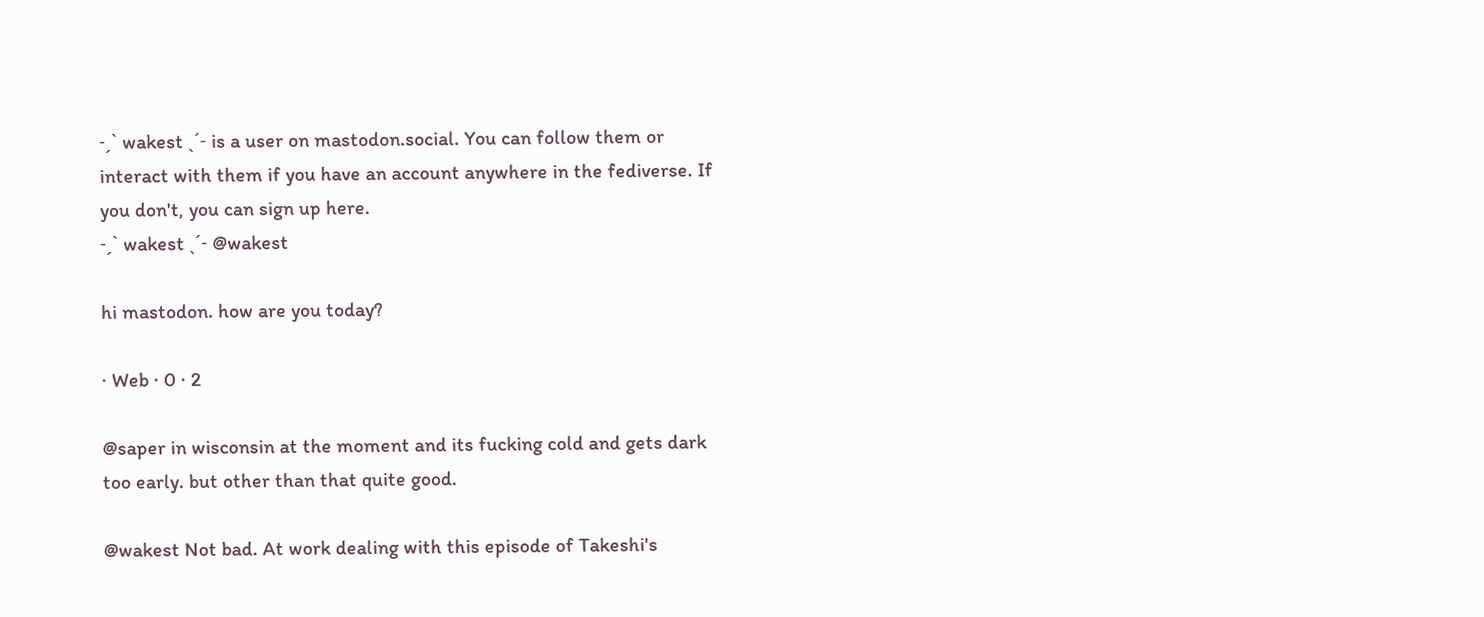˗ˏˋ wakest ˎˊ˗ is a user on mastodon.social. You can follow them or interact with them if you have an account anywhere in the fediverse. If you don't, you can sign up here.
˗ˏˋ wakest ˎˊ˗ @wakest

hi mastodon. how are you today?

· Web · 0 · 2

@saper in wisconsin at the moment and its fucking cold and gets dark too early. but other than that quite good.

@wakest Not bad. At work dealing with this episode of Takeshi's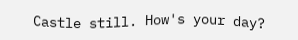Castle still. How's your day?